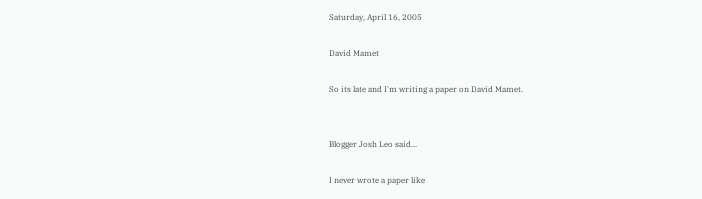Saturday, April 16, 2005

David Mamet

So its late and I'm writing a paper on David Mamet.


Blogger Josh Leo said...

I never wrote a paper like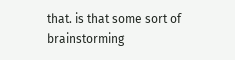that. is that some sort of brainstorming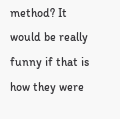method? It would be really funny if that is how they were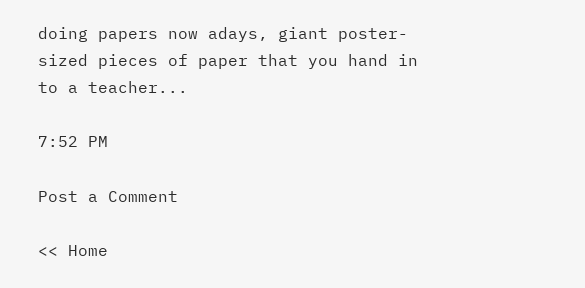doing papers now adays, giant poster-sized pieces of paper that you hand in to a teacher...

7:52 PM

Post a Comment

<< Home